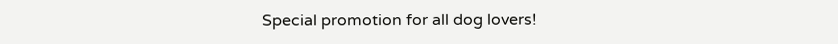Special promotion for all dog lovers!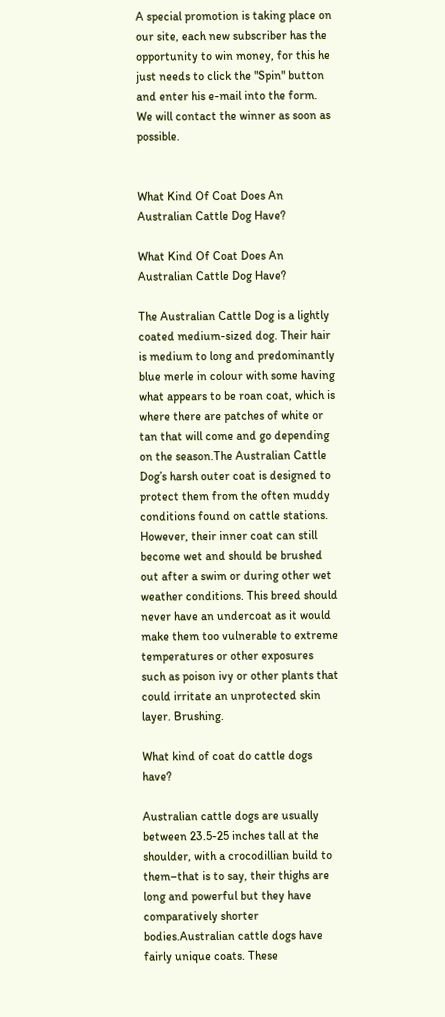A special promotion is taking place on our site, each new subscriber has the opportunity to win money, for this he just needs to click the "Spin" button and enter his e-mail into the form. We will contact the winner as soon as possible.


What Kind Of Coat Does An Australian Cattle Dog Have?

What Kind Of Coat Does An Australian Cattle Dog Have?

The Australian Cattle Dog is a lightly coated medium-sized dog. Their hair is medium to long and predominantly blue merle in colour with some having what appears to be roan coat, which is where there are patches of white or tan that will come and go depending on the season.The Australian Cattle Dog’s harsh outer coat is designed to protect them from the often muddy conditions found on cattle stations. However, their inner coat can still become wet and should be brushed out after a swim or during other wet weather conditions. This breed should never have an undercoat as it would make them too vulnerable to extreme temperatures or other exposures such as poison ivy or other plants that could irritate an unprotected skin layer. Brushing.

What kind of coat do cattle dogs have?

Australian cattle dogs are usually between 23.5-25 inches tall at the shoulder, with a crocodillian build to them–that is to say, their thighs are long and powerful but they have comparatively shorter bodies.Australian cattle dogs have fairly unique coats. These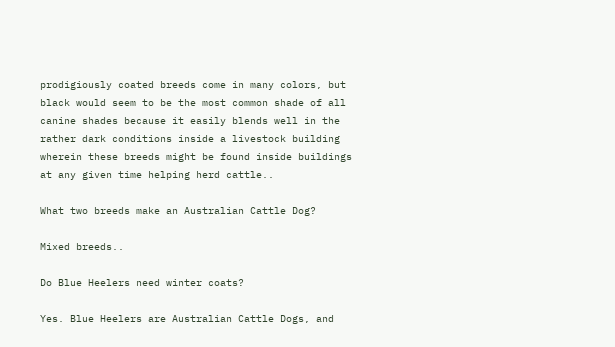prodigiously coated breeds come in many colors, but black would seem to be the most common shade of all canine shades because it easily blends well in the rather dark conditions inside a livestock building wherein these breeds might be found inside buildings at any given time helping herd cattle..

What two breeds make an Australian Cattle Dog?

Mixed breeds..

Do Blue Heelers need winter coats?

Yes. Blue Heelers are Australian Cattle Dogs, and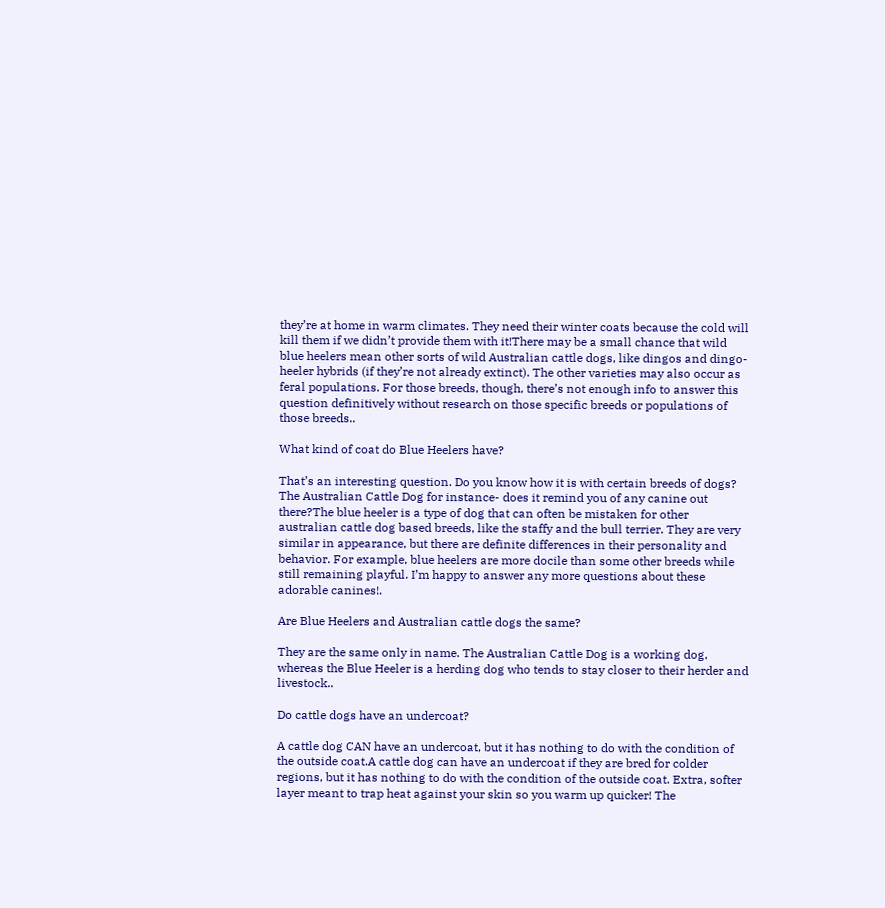they’re at home in warm climates. They need their winter coats because the cold will kill them if we didn’t provide them with it!There may be a small chance that wild blue heelers mean other sorts of wild Australian cattle dogs, like dingos and dingo-heeler hybrids (if they’re not already extinct). The other varieties may also occur as feral populations. For those breeds, though, there’s not enough info to answer this question definitively without research on those specific breeds or populations of those breeds..

What kind of coat do Blue Heelers have?

That’s an interesting question. Do you know how it is with certain breeds of dogs? The Australian Cattle Dog for instance- does it remind you of any canine out there?The blue heeler is a type of dog that can often be mistaken for other australian cattle dog based breeds, like the staffy and the bull terrier. They are very similar in appearance, but there are definite differences in their personality and behavior. For example, blue heelers are more docile than some other breeds while still remaining playful. I’m happy to answer any more questions about these adorable canines!.

Are Blue Heelers and Australian cattle dogs the same?

They are the same only in name. The Australian Cattle Dog is a working dog, whereas the Blue Heeler is a herding dog who tends to stay closer to their herder and livestock..

Do cattle dogs have an undercoat?

A cattle dog CAN have an undercoat, but it has nothing to do with the condition of the outside coat.A cattle dog can have an undercoat if they are bred for colder regions, but it has nothing to do with the condition of the outside coat. Extra, softer layer meant to trap heat against your skin so you warm up quicker! The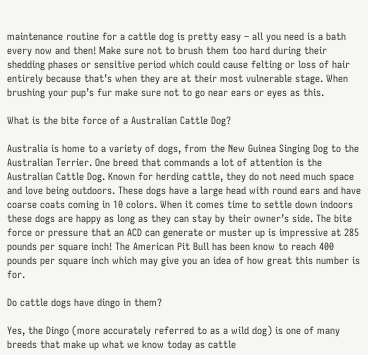maintenance routine for a cattle dog is pretty easy – all you need is a bath every now and then! Make sure not to brush them too hard during their shedding phases or sensitive period which could cause felting or loss of hair entirely because that’s when they are at their most vulnerable stage. When brushing your pup’s fur make sure not to go near ears or eyes as this.

What is the bite force of a Australian Cattle Dog?

Australia is home to a variety of dogs, from the New Guinea Singing Dog to the Australian Terrier. One breed that commands a lot of attention is the Australian Cattle Dog. Known for herding cattle, they do not need much space and love being outdoors. These dogs have a large head with round ears and have coarse coats coming in 10 colors. When it comes time to settle down indoors these dogs are happy as long as they can stay by their owner’s side. The bite force or pressure that an ACD can generate or muster up is impressive at 285 pounds per square inch! The American Pit Bull has been know to reach 400 pounds per square inch which may give you an idea of how great this number is for.

Do cattle dogs have dingo in them?

Yes, the Dingo (more accurately referred to as a wild dog) is one of many breeds that make up what we know today as cattle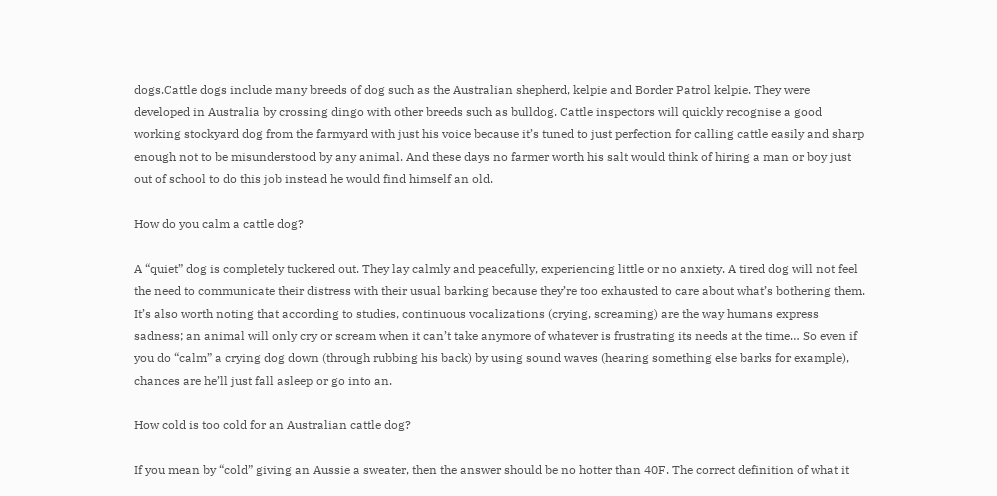dogs.Cattle dogs include many breeds of dog such as the Australian shepherd, kelpie and Border Patrol kelpie. They were developed in Australia by crossing dingo with other breeds such as bulldog. Cattle inspectors will quickly recognise a good working stockyard dog from the farmyard with just his voice because it’s tuned to just perfection for calling cattle easily and sharp enough not to be misunderstood by any animal. And these days no farmer worth his salt would think of hiring a man or boy just out of school to do this job instead he would find himself an old.

How do you calm a cattle dog?

A “quiet” dog is completely tuckered out. They lay calmly and peacefully, experiencing little or no anxiety. A tired dog will not feel the need to communicate their distress with their usual barking because they’re too exhausted to care about what’s bothering them. It’s also worth noting that according to studies, continuous vocalizations (crying, screaming) are the way humans express sadness; an animal will only cry or scream when it can’t take anymore of whatever is frustrating its needs at the time… So even if you do “calm” a crying dog down (through rubbing his back) by using sound waves (hearing something else barks for example), chances are he’ll just fall asleep or go into an.

How cold is too cold for an Australian cattle dog?

If you mean by “cold” giving an Aussie a sweater, then the answer should be no hotter than 40F. The correct definition of what it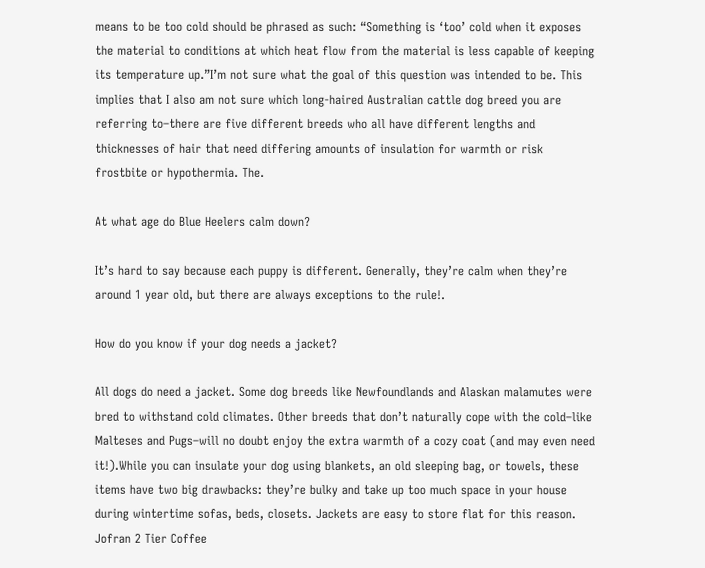means to be too cold should be phrased as such: “Something is ‘too’ cold when it exposes the material to conditions at which heat flow from the material is less capable of keeping its temperature up.”I’m not sure what the goal of this question was intended to be. This implies that I also am not sure which long-haired Australian cattle dog breed you are referring to–there are five different breeds who all have different lengths and thicknesses of hair that need differing amounts of insulation for warmth or risk frostbite or hypothermia. The.

At what age do Blue Heelers calm down?

It’s hard to say because each puppy is different. Generally, they’re calm when they’re around 1 year old, but there are always exceptions to the rule!.

How do you know if your dog needs a jacket?

All dogs do need a jacket. Some dog breeds like Newfoundlands and Alaskan malamutes were bred to withstand cold climates. Other breeds that don’t naturally cope with the cold–like Malteses and Pugs–will no doubt enjoy the extra warmth of a cozy coat (and may even need it!).While you can insulate your dog using blankets, an old sleeping bag, or towels, these items have two big drawbacks: they’re bulky and take up too much space in your house during wintertime sofas, beds, closets. Jackets are easy to store flat for this reason. Jofran 2 Tier Coffee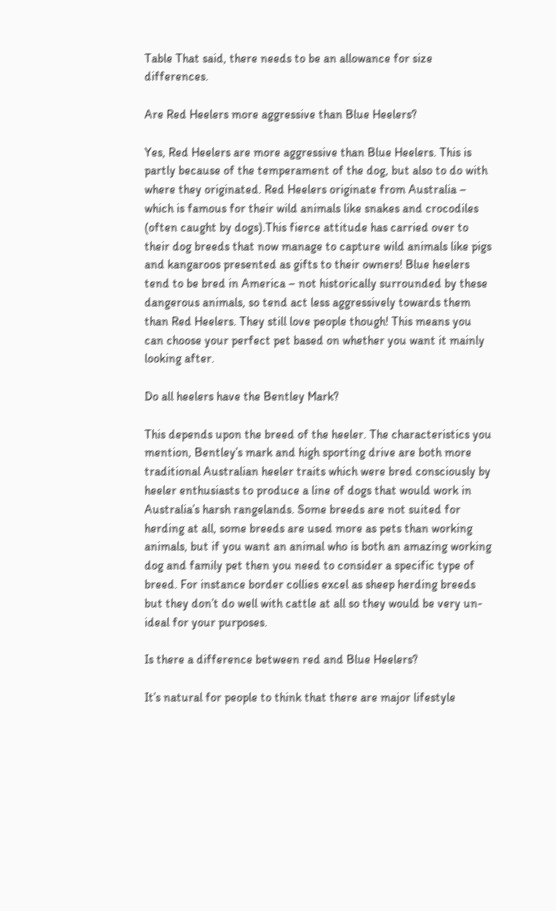Table That said, there needs to be an allowance for size differences.

Are Red Heelers more aggressive than Blue Heelers?

Yes, Red Heelers are more aggressive than Blue Heelers. This is partly because of the temperament of the dog, but also to do with where they originated. Red Heelers originate from Australia – which is famous for their wild animals like snakes and crocodiles (often caught by dogs).This fierce attitude has carried over to their dog breeds that now manage to capture wild animals like pigs and kangaroos presented as gifts to their owners! Blue heelers tend to be bred in America – not historically surrounded by these dangerous animals, so tend act less aggressively towards them than Red Heelers. They still love people though! This means you can choose your perfect pet based on whether you want it mainly looking after.

Do all heelers have the Bentley Mark?

This depends upon the breed of the heeler. The characteristics you mention, Bentley’s mark and high sporting drive are both more traditional Australian heeler traits which were bred consciously by heeler enthusiasts to produce a line of dogs that would work in Australia’s harsh rangelands. Some breeds are not suited for herding at all, some breeds are used more as pets than working animals, but if you want an animal who is both an amazing working dog and family pet then you need to consider a specific type of breed. For instance border collies excel as sheep herding breeds but they don’t do well with cattle at all so they would be very un-ideal for your purposes.

Is there a difference between red and Blue Heelers?

It’s natural for people to think that there are major lifestyle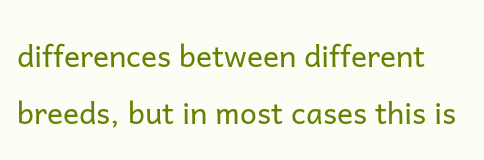differences between different breeds, but in most cases this is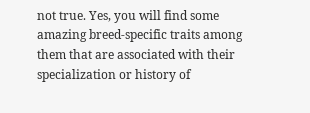not true. Yes, you will find some amazing breed-specific traits among them that are associated with their specialization or history of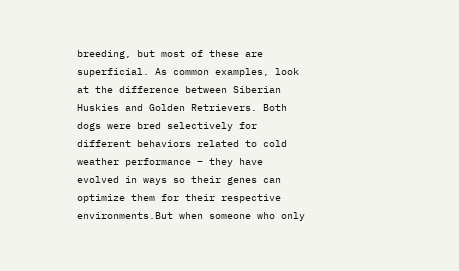breeding, but most of these are superficial. As common examples, look at the difference between Siberian Huskies and Golden Retrievers. Both dogs were bred selectively for different behaviors related to cold weather performance – they have evolved in ways so their genes can optimize them for their respective environments.But when someone who only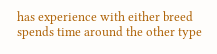has experience with either breed spends time around the other type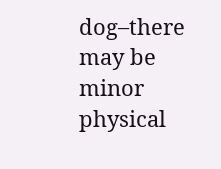dog–there may be minor physical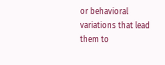or behavioral variations that lead them to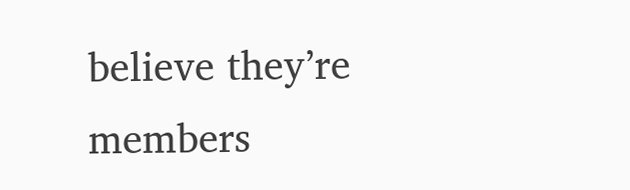believe they’re members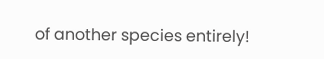of another species entirely!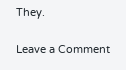They.

Leave a Comment